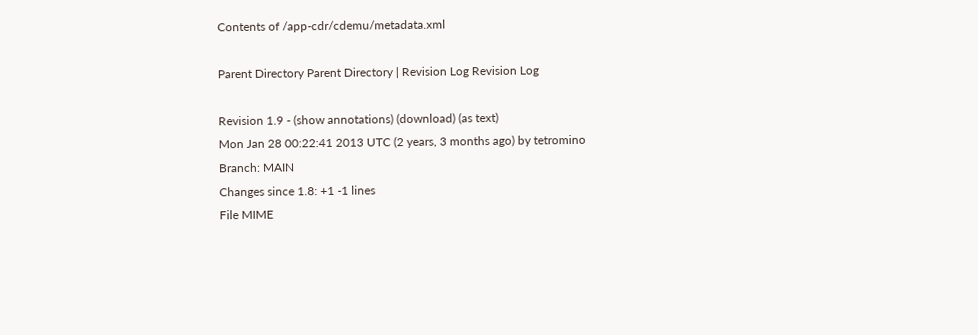Contents of /app-cdr/cdemu/metadata.xml

Parent Directory Parent Directory | Revision Log Revision Log

Revision 1.9 - (show annotations) (download) (as text)
Mon Jan 28 00:22:41 2013 UTC (2 years, 3 months ago) by tetromino
Branch: MAIN
Changes since 1.8: +1 -1 lines
File MIME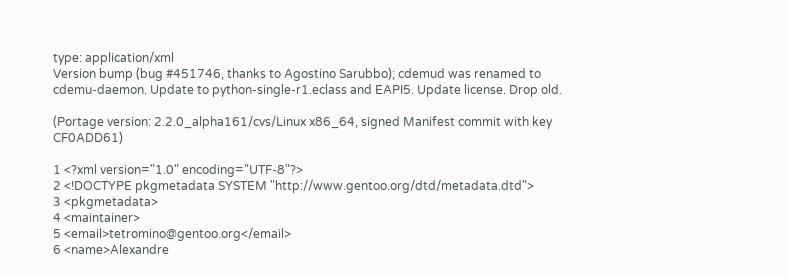type: application/xml
Version bump (bug #451746, thanks to Agostino Sarubbo); cdemud was renamed to cdemu-daemon. Update to python-single-r1.eclass and EAPI5. Update license. Drop old.

(Portage version: 2.2.0_alpha161/cvs/Linux x86_64, signed Manifest commit with key CF0ADD61)

1 <?xml version="1.0" encoding="UTF-8"?>
2 <!DOCTYPE pkgmetadata SYSTEM "http://www.gentoo.org/dtd/metadata.dtd">
3 <pkgmetadata>
4 <maintainer>
5 <email>tetromino@gentoo.org</email>
6 <name>Alexandre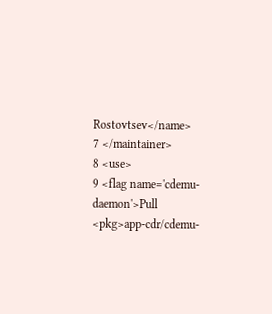Rostovtsev</name>
7 </maintainer>
8 <use>
9 <flag name='cdemu-daemon'>Pull <pkg>app-cdr/cdemu-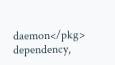daemon</pkg> dependency,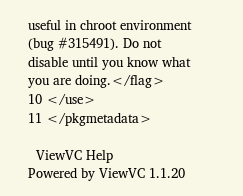useful in chroot environment (bug #315491). Do not disable until you know what you are doing.</flag>
10 </use>
11 </pkgmetadata>

  ViewVC Help
Powered by ViewVC 1.1.20